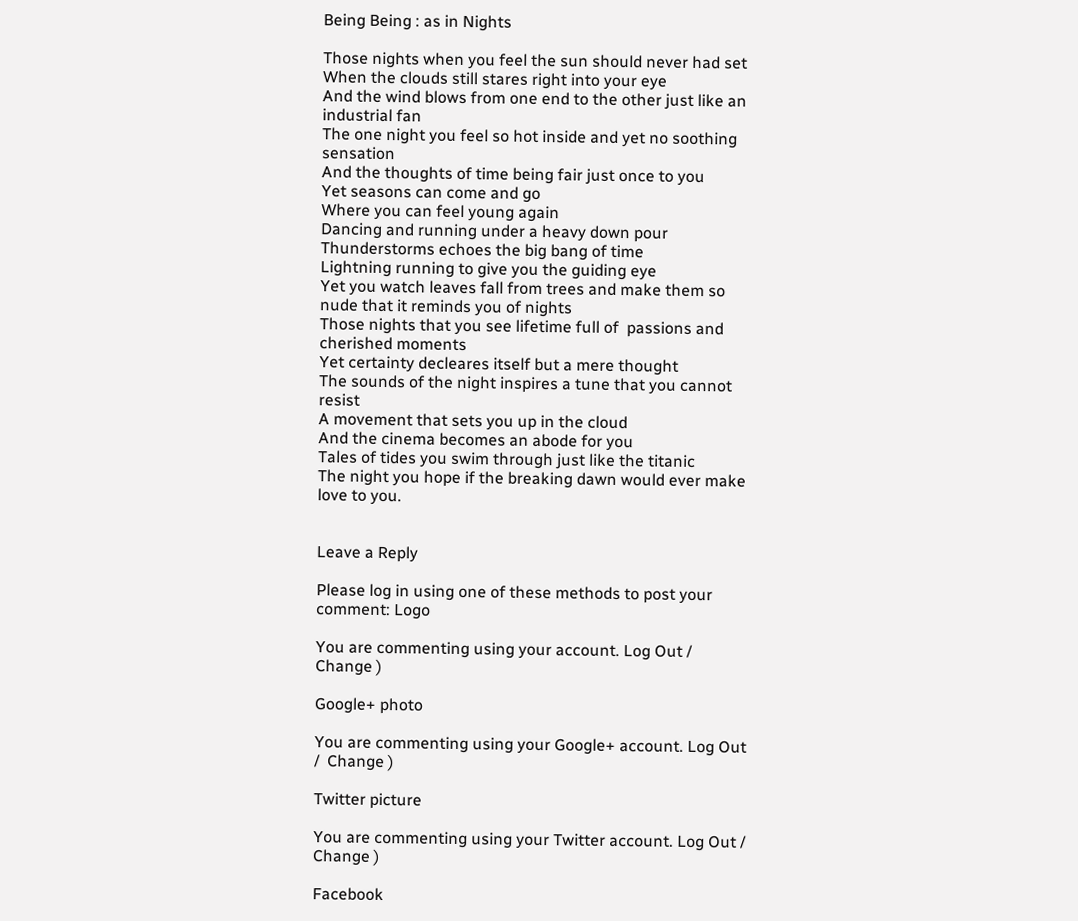Being Being : as in Nights

Those nights when you feel the sun should never had set
When the clouds still stares right into your eye
And the wind blows from one end to the other just like an industrial fan
The one night you feel so hot inside and yet no soothing sensation
And the thoughts of time being fair just once to you
Yet seasons can come and go
Where you can feel young again
Dancing and running under a heavy down pour
Thunderstorms echoes the big bang of time
Lightning running to give you the guiding eye
Yet you watch leaves fall from trees and make them so nude that it reminds you of nights
Those nights that you see lifetime full of  passions and cherished moments
Yet certainty decleares itself but a mere thought
The sounds of the night inspires a tune that you cannot resist
A movement that sets you up in the cloud
And the cinema becomes an abode for you
Tales of tides you swim through just like the titanic
The night you hope if the breaking dawn would ever make love to you.


Leave a Reply

Please log in using one of these methods to post your comment: Logo

You are commenting using your account. Log Out /  Change )

Google+ photo

You are commenting using your Google+ account. Log Out /  Change )

Twitter picture

You are commenting using your Twitter account. Log Out /  Change )

Facebook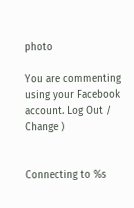photo

You are commenting using your Facebook account. Log Out /  Change )


Connecting to %s